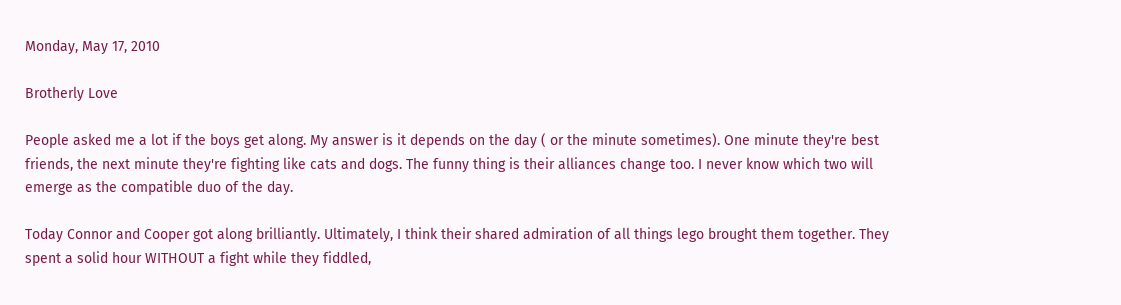Monday, May 17, 2010

Brotherly Love

People asked me a lot if the boys get along. My answer is it depends on the day ( or the minute sometimes). One minute they're best friends, the next minute they're fighting like cats and dogs. The funny thing is their alliances change too. I never know which two will emerge as the compatible duo of the day.

Today Connor and Cooper got along brilliantly. Ultimately, I think their shared admiration of all things lego brought them together. They spent a solid hour WITHOUT a fight while they fiddled,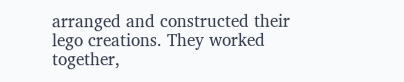arranged and constructed their lego creations. They worked together,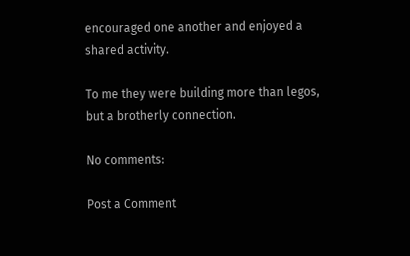encouraged one another and enjoyed a shared activity.

To me they were building more than legos, but a brotherly connection.

No comments:

Post a Comment